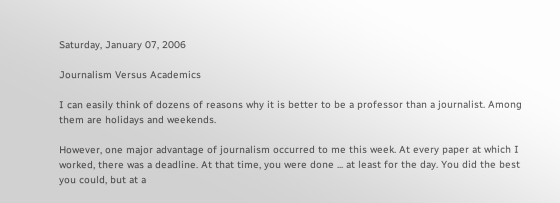Saturday, January 07, 2006

Journalism Versus Academics

I can easily think of dozens of reasons why it is better to be a professor than a journalist. Among them are holidays and weekends.

However, one major advantage of journalism occurred to me this week. At every paper at which I worked, there was a deadline. At that time, you were done ... at least for the day. You did the best you could, but at a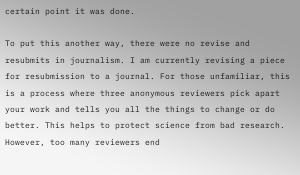certain point it was done.

To put this another way, there were no revise and resubmits in journalism. I am currently revising a piece for resubmission to a journal. For those unfamiliar, this is a process where three anonymous reviewers pick apart your work and tells you all the things to change or do better. This helps to protect science from bad research. However, too many reviewers end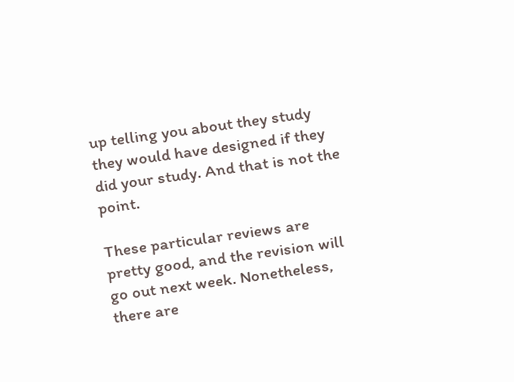up telling you about they study they would have designed if they did your study. And that is not the point.

These particular reviews are pretty good, and the revision will go out next week. Nonetheless, there are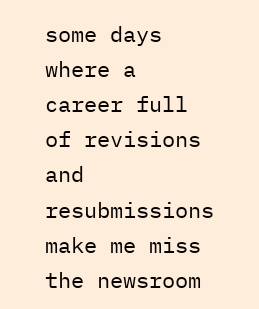some days where a career full of revisions and resubmissions make me miss the newsroom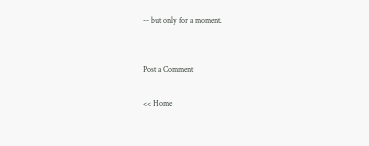-- but only for a moment.


Post a Comment

<< Home